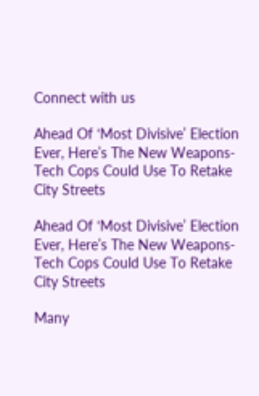Connect with us

Ahead Of ‘Most Divisive’ Election Ever, Here’s The New Weapons-Tech Cops Could Use To Retake City Streets

Ahead Of ‘Most Divisive’ Election Ever, Here’s The New Weapons-Tech Cops Could Use To Retake City Streets

Many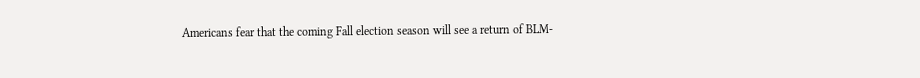Americans fear that the coming Fall election season will see a return of BLM-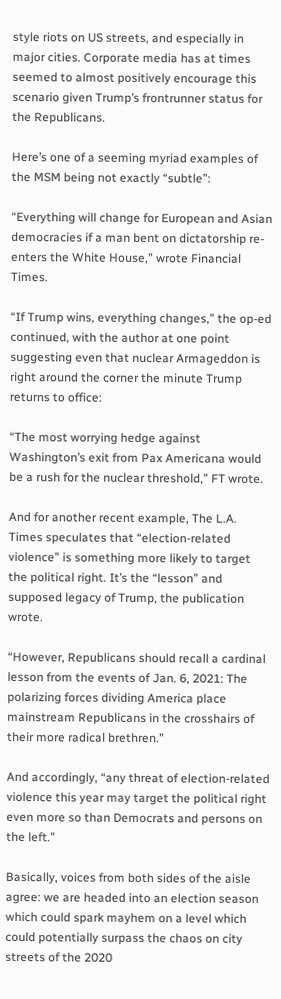style riots on US streets, and especially in major cities. Corporate media has at times seemed to almost positively encourage this scenario given Trump’s frontrunner status for the Republicans.

Here’s one of a seeming myriad examples of the MSM being not exactly “subtle”:

“Everything will change for European and Asian democracies if a man bent on dictatorship re-enters the White House,” wrote Financial Times.

“If Trump wins, everything changes,” the op-ed continued, with the author at one point suggesting even that nuclear Armageddon is right around the corner the minute Trump returns to office:

“The most worrying hedge against Washington’s exit from Pax Americana would be a rush for the nuclear threshold,” FT wrote.

And for another recent example, The L.A. Times speculates that “election-related violence” is something more likely to target the political right. It’s the “lesson” and supposed legacy of Trump, the publication wrote.

“However, Republicans should recall a cardinal lesson from the events of Jan. 6, 2021: The polarizing forces dividing America place mainstream Republicans in the crosshairs of their more radical brethren.”

And accordingly, “any threat of election-related violence this year may target the political right even more so than Democrats and persons on the left.”

Basically, voices from both sides of the aisle agree: we are headed into an election season which could spark mayhem on a level which could potentially surpass the chaos on city streets of the 2020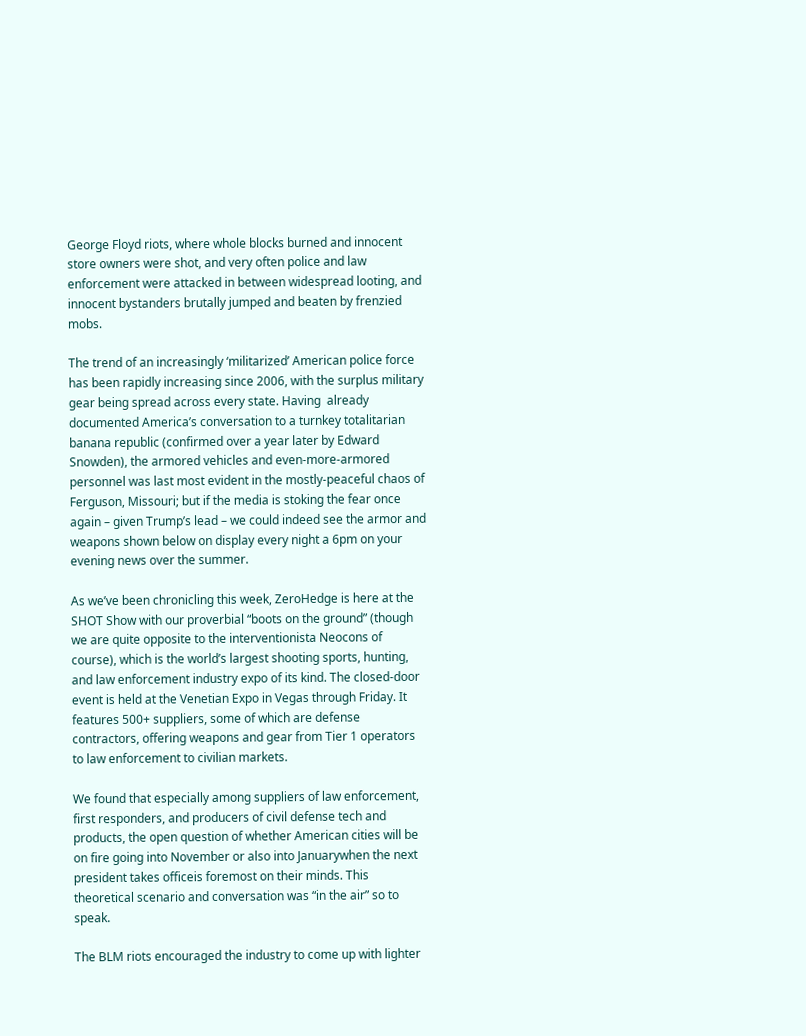George Floyd riots, where whole blocks burned and innocent store owners were shot, and very often police and law enforcement were attacked in between widespread looting, and innocent bystanders brutally jumped and beaten by frenzied mobs.

The trend of an increasingly ‘militarized’ American police force has been rapidly increasing since 2006, with the surplus military gear being spread across every state. Having  already documented America’s conversation to a turnkey totalitarian banana republic (confirmed over a year later by Edward Snowden), the armored vehicles and even-more-armored personnel was last most evident in the mostly-peaceful chaos of Ferguson, Missouri; but if the media is stoking the fear once again – given Trump’s lead – we could indeed see the armor and weapons shown below on display every night a 6pm on your evening news over the summer.

As we’ve been chronicling this week, ZeroHedge is here at the SHOT Show with our proverbial “boots on the ground” (though we are quite opposite to the interventionista Neocons of course), which is the world’s largest shooting sports, hunting, and law enforcement industry expo of its kind. The closed-door event is held at the Venetian Expo in Vegas through Friday. It features 500+ suppliers, some of which are defense contractors, offering weapons and gear from Tier 1 operators to law enforcement to civilian markets.

We found that especially among suppliers of law enforcement, first responders, and producers of civil defense tech and products, the open question of whether American cities will be on fire going into November or also into Januarywhen the next president takes officeis foremost on their minds. This theoretical scenario and conversation was “in the air” so to speak.

The BLM riots encouraged the industry to come up with lighter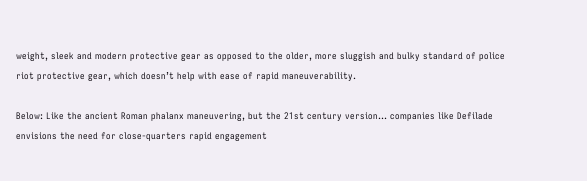weight, sleek and modern protective gear as opposed to the older, more sluggish and bulky standard of police riot protective gear, which doesn’t help with ease of rapid maneuverability.

Below: Like the ancient Roman phalanx maneuvering, but the 21st century version… companies like Defilade envisions the need for close-quarters rapid engagement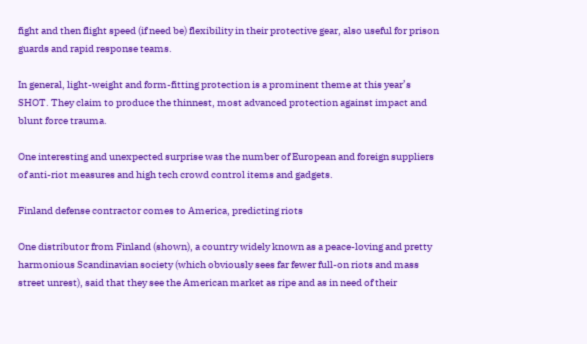fight and then flight speed (if need be) flexibility in their protective gear, also useful for prison guards and rapid response teams.

In general, light-weight and form-fitting protection is a prominent theme at this year’s SHOT. They claim to produce the thinnest, most advanced protection against impact and blunt force trauma.

One interesting and unexpected surprise was the number of European and foreign suppliers of anti-riot measures and high tech crowd control items and gadgets.

Finland defense contractor comes to America, predicting riots

One distributor from Finland (shown), a country widely known as a peace-loving and pretty harmonious Scandinavian society (which obviously sees far fewer full-on riots and mass street unrest), said that they see the American market as ripe and as in need of their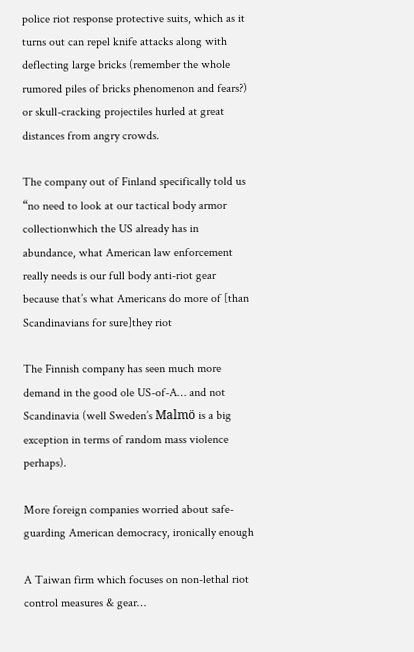police riot response protective suits, which as it turns out can repel knife attacks along with deflecting large bricks (remember the whole rumored piles of bricks phenomenon and fears?) or skull-cracking projectiles hurled at great distances from angry crowds.

The company out of Finland specifically told us “no need to look at our tactical body armor collectionwhich the US already has in abundance, what American law enforcement really needs is our full body anti-riot gear because that’s what Americans do more of [than Scandinavians for sure]they riot

The Finnish company has seen much more demand in the good ole US-of-A… and not Scandinavia (well Sweden’s Malmö is a big exception in terms of random mass violence perhaps).

More foreign companies worried about safe-guarding American democracy, ironically enough

A Taiwan firm which focuses on non-lethal riot control measures & gear…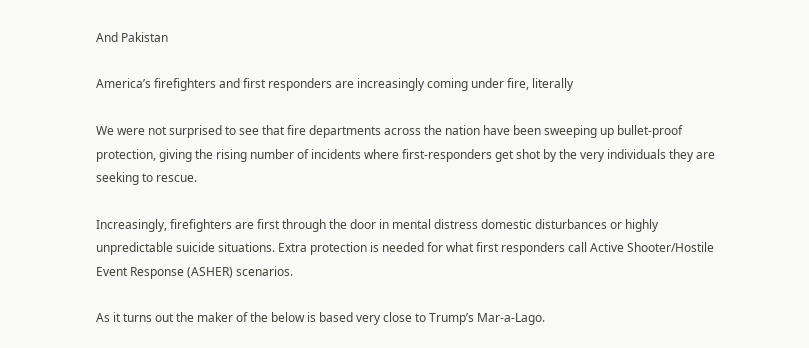And Pakistan

America’s firefighters and first responders are increasingly coming under fire, literally

We were not surprised to see that fire departments across the nation have been sweeping up bullet-proof protection, giving the rising number of incidents where first-responders get shot by the very individuals they are seeking to rescue.

Increasingly, firefighters are first through the door in mental distress domestic disturbances or highly unpredictable suicide situations. Extra protection is needed for what first responders call Active Shooter/Hostile Event Response (ASHER) scenarios.

As it turns out the maker of the below is based very close to Trump’s Mar-a-Lago.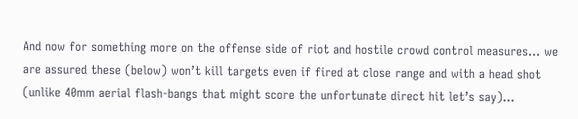And now for something more on the offense side of riot and hostile crowd control measures… we are assured these (below) won’t kill targets even if fired at close range and with a head shot (unlike 40mm aerial flash-bangs that might score the unfortunate direct hit let’s say)…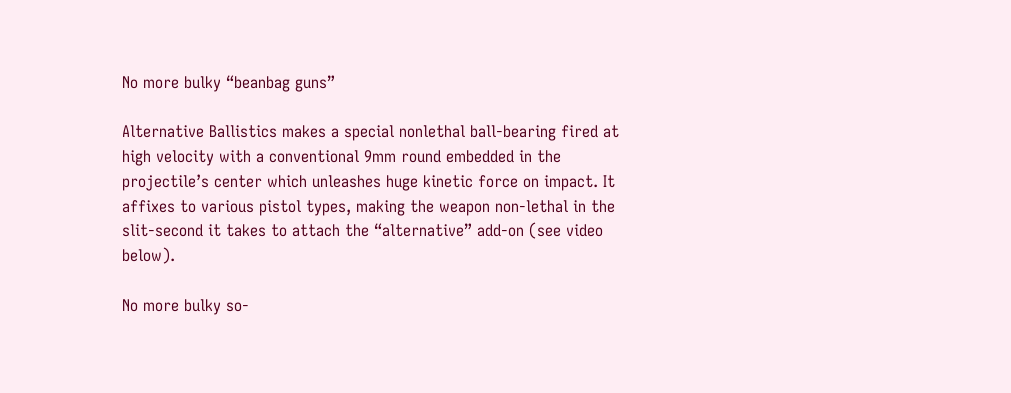No more bulky “beanbag guns”

Alternative Ballistics makes a special nonlethal ball-bearing fired at high velocity with a conventional 9mm round embedded in the projectile’s center which unleashes huge kinetic force on impact. It affixes to various pistol types, making the weapon non-lethal in the slit-second it takes to attach the “alternative” add-on (see video below).

No more bulky so-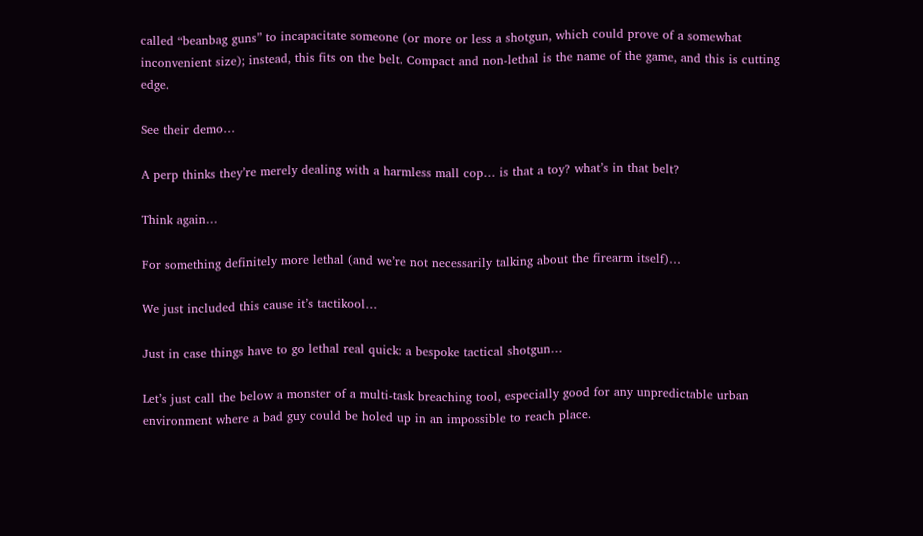called “beanbag guns” to incapacitate someone (or more or less a shotgun, which could prove of a somewhat inconvenient size); instead, this fits on the belt. Compact and non-lethal is the name of the game, and this is cutting edge.

See their demo…

A perp thinks they’re merely dealing with a harmless mall cop… is that a toy? what’s in that belt?

Think again…

For something definitely more lethal (and we’re not necessarily talking about the firearm itself)…

We just included this cause it’s tactikool…

Just in case things have to go lethal real quick: a bespoke tactical shotgun…

Let’s just call the below a monster of a multi-task breaching tool, especially good for any unpredictable urban environment where a bad guy could be holed up in an impossible to reach place.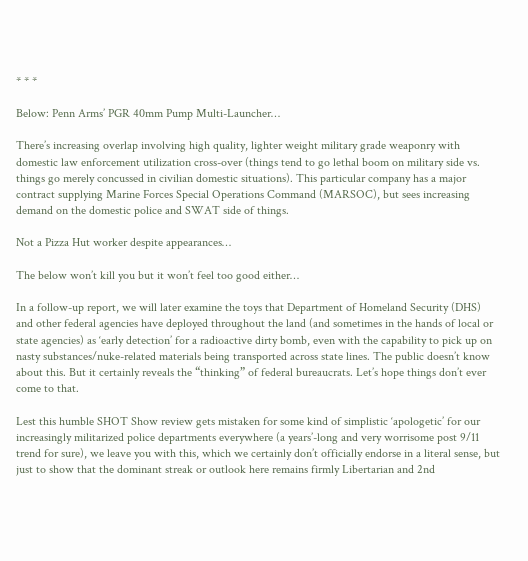* * *

Below: Penn Arms’ PGR 40mm Pump Multi-Launcher…

There’s increasing overlap involving high quality, lighter weight military grade weaponry with domestic law enforcement utilization cross-over (things tend to go lethal boom on military side vs. things go merely concussed in civilian domestic situations). This particular company has a major contract supplying Marine Forces Special Operations Command (MARSOC), but sees increasing demand on the domestic police and SWAT side of things.

Not a Pizza Hut worker despite appearances…

The below won’t kill you but it won’t feel too good either…

In a follow-up report, we will later examine the toys that Department of Homeland Security (DHS) and other federal agencies have deployed throughout the land (and sometimes in the hands of local or state agencies) as ‘early detection’ for a radioactive dirty bomb, even with the capability to pick up on nasty substances/nuke-related materials being transported across state lines. The public doesn’t know about this. But it certainly reveals the “thinking” of federal bureaucrats. Let’s hope things don’t ever come to that.

Lest this humble SHOT Show review gets mistaken for some kind of simplistic ‘apologetic’ for our increasingly militarized police departments everywhere (a years’-long and very worrisome post 9/11 trend for sure), we leave you with this, which we certainly don’t officially endorse in a literal sense, but just to show that the dominant streak or outlook here remains firmly Libertarian and 2nd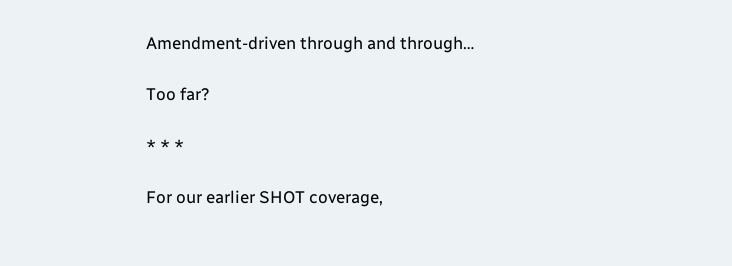Amendment-driven through and through…

Too far?

* * *

For our earlier SHOT coverage,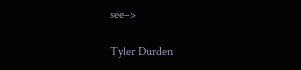see–>

Tyler Durden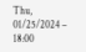Thu, 01/25/2024 – 18:00